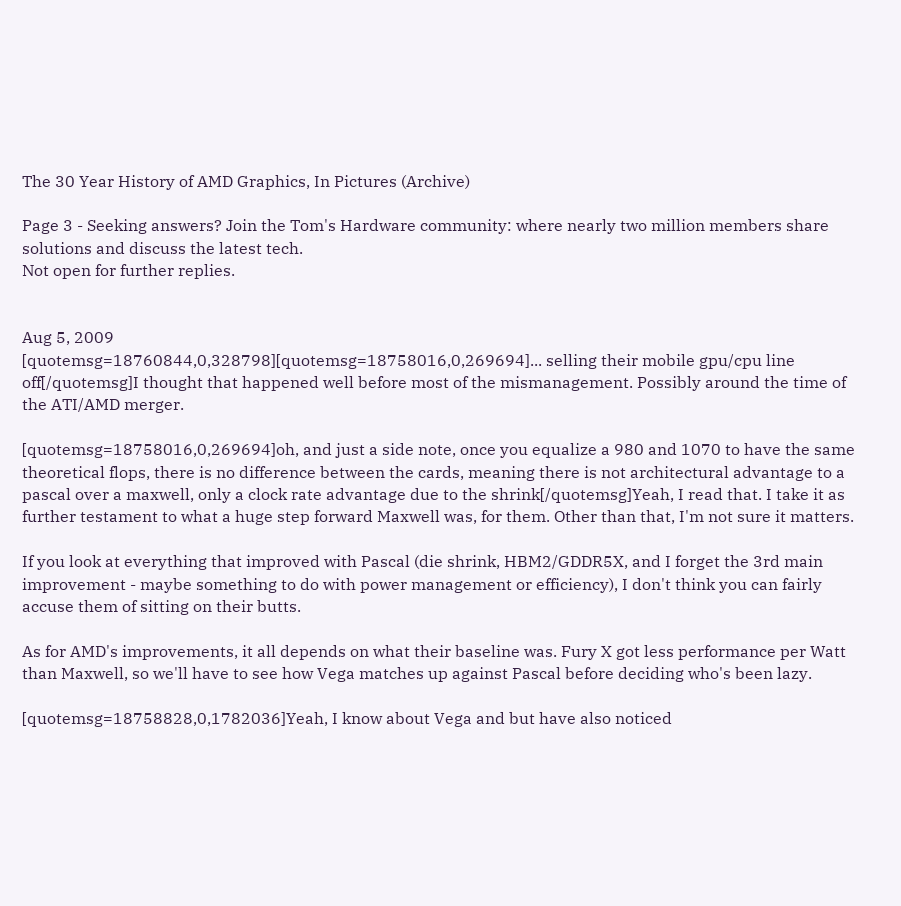The 30 Year History of AMD Graphics, In Pictures (Archive)

Page 3 - Seeking answers? Join the Tom's Hardware community: where nearly two million members share solutions and discuss the latest tech.
Not open for further replies.


Aug 5, 2009
[quotemsg=18760844,0,328798][quotemsg=18758016,0,269694]... selling their mobile gpu/cpu line off[/quotemsg]I thought that happened well before most of the mismanagement. Possibly around the time of the ATI/AMD merger.

[quotemsg=18758016,0,269694]oh, and just a side note, once you equalize a 980 and 1070 to have the same theoretical flops, there is no difference between the cards, meaning there is not architectural advantage to a pascal over a maxwell, only a clock rate advantage due to the shrink[/quotemsg]Yeah, I read that. I take it as further testament to what a huge step forward Maxwell was, for them. Other than that, I'm not sure it matters.

If you look at everything that improved with Pascal (die shrink, HBM2/GDDR5X, and I forget the 3rd main improvement - maybe something to do with power management or efficiency), I don't think you can fairly accuse them of sitting on their butts.

As for AMD's improvements, it all depends on what their baseline was. Fury X got less performance per Watt than Maxwell, so we'll have to see how Vega matches up against Pascal before deciding who's been lazy.

[quotemsg=18758828,0,1782036]Yeah, I know about Vega and but have also noticed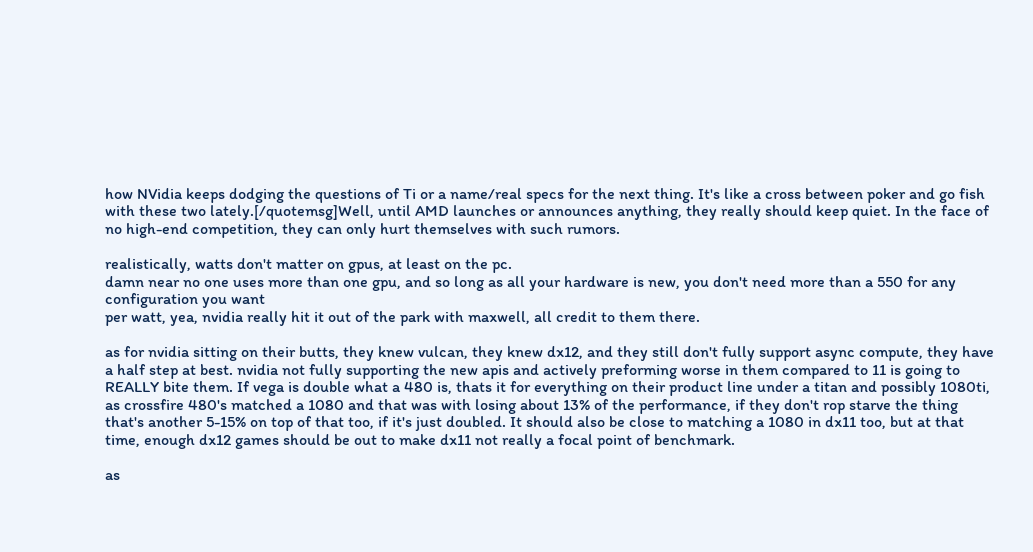how NVidia keeps dodging the questions of Ti or a name/real specs for the next thing. It's like a cross between poker and go fish with these two lately.[/quotemsg]Well, until AMD launches or announces anything, they really should keep quiet. In the face of no high-end competition, they can only hurt themselves with such rumors.

realistically, watts don't matter on gpus, at least on the pc.
damn near no one uses more than one gpu, and so long as all your hardware is new, you don't need more than a 550 for any configuration you want
per watt, yea, nvidia really hit it out of the park with maxwell, all credit to them there.

as for nvidia sitting on their butts, they knew vulcan, they knew dx12, and they still don't fully support async compute, they have a half step at best. nvidia not fully supporting the new apis and actively preforming worse in them compared to 11 is going to REALLY bite them. If vega is double what a 480 is, thats it for everything on their product line under a titan and possibly 1080ti, as crossfire 480's matched a 1080 and that was with losing about 13% of the performance, if they don't rop starve the thing that's another 5-15% on top of that too, if it's just doubled. It should also be close to matching a 1080 in dx11 too, but at that time, enough dx12 games should be out to make dx11 not really a focal point of benchmark.

as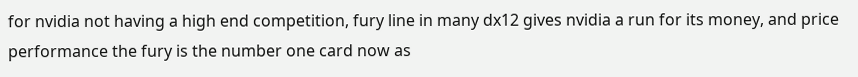for nvidia not having a high end competition, fury line in many dx12 gives nvidia a run for its money, and price performance the fury is the number one card now as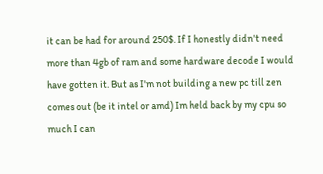it can be had for around 250$. If I honestly didn't need more than 4gb of ram and some hardware decode I would have gotten it. But as I'm not building a new pc till zen comes out (be it intel or amd) Im held back by my cpu so much I can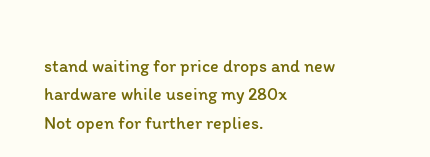stand waiting for price drops and new hardware while useing my 280x
Not open for further replies.